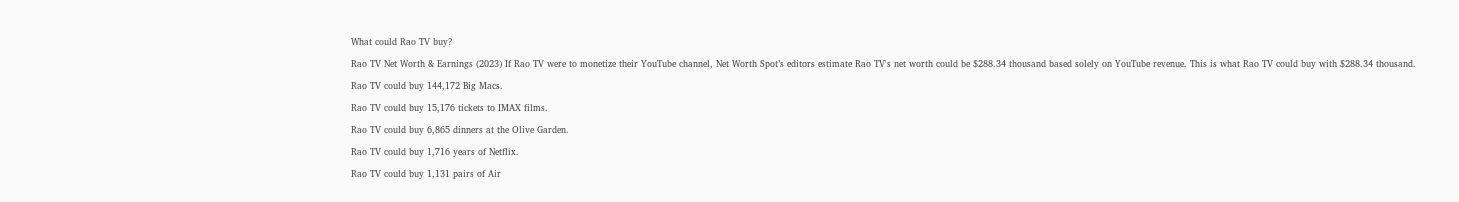What could Rao TV buy?

Rao TV Net Worth & Earnings (2023) If Rao TV were to monetize their YouTube channel, Net Worth Spot’s editors estimate Rao TV's net worth could be $288.34 thousand based solely on YouTube revenue. This is what Rao TV could buy with $288.34 thousand.

Rao TV could buy 144,172 Big Macs.

Rao TV could buy 15,176 tickets to IMAX films.

Rao TV could buy 6,865 dinners at the Olive Garden.

Rao TV could buy 1,716 years of Netflix.

Rao TV could buy 1,131 pairs of Air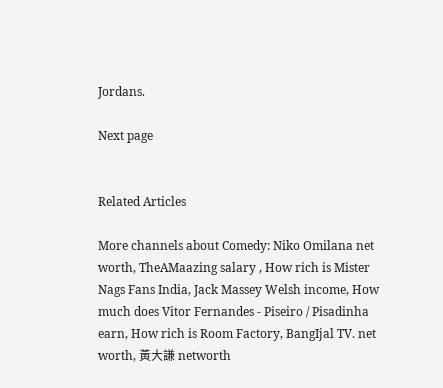Jordans.

Next page


Related Articles

More channels about Comedy: Niko Omilana net worth, TheAMaazing salary , How rich is Mister Nags Fans India, Jack Massey Welsh income, How much does Vitor Fernandes - Piseiro / Pisadinha earn, How rich is Room Factory, BangIjal TV. net worth, 黃大謙 networth